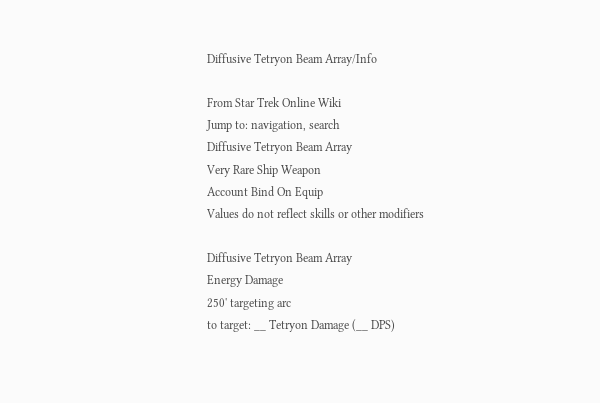Diffusive Tetryon Beam Array/Info

From Star Trek Online Wiki
Jump to: navigation, search
Diffusive Tetryon Beam Array
Very Rare Ship Weapon
Account Bind On Equip
Values do not reflect skills or other modifiers

Diffusive Tetryon Beam Array
Energy Damage
250' targeting arc
to target: __ Tetryon Damage (__ DPS)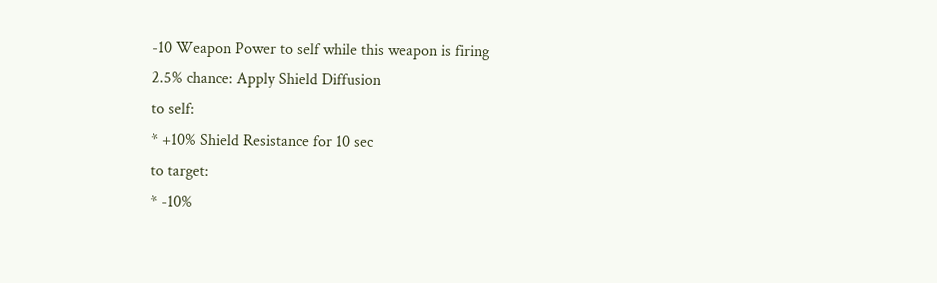-10 Weapon Power to self while this weapon is firing
2.5% chance: Apply Shield Diffusion
to self:
* +10% Shield Resistance for 10 sec
to target:
* -10%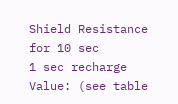Shield Resistance for 10 sec
1 sec recharge
Value: (see table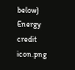below) Energy credit icon.png